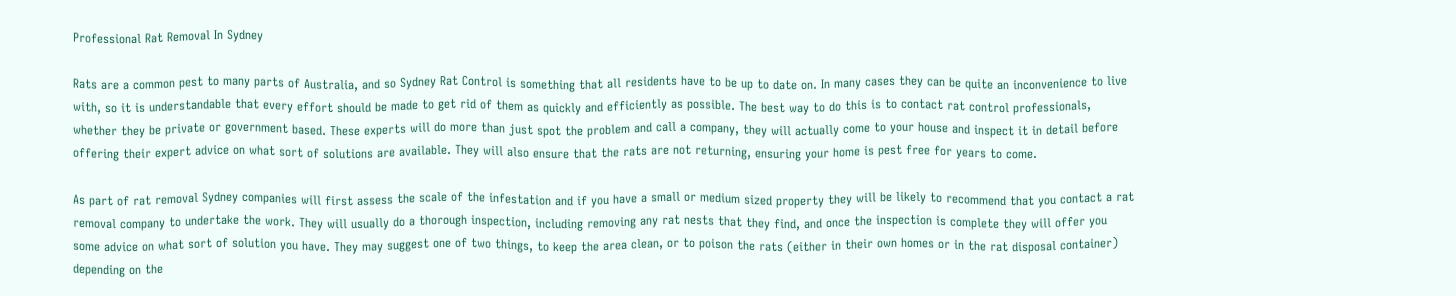Professional Rat Removal In Sydney

Rats are a common pest to many parts of Australia, and so Sydney Rat Control is something that all residents have to be up to date on. In many cases they can be quite an inconvenience to live with, so it is understandable that every effort should be made to get rid of them as quickly and efficiently as possible. The best way to do this is to contact rat control professionals, whether they be private or government based. These experts will do more than just spot the problem and call a company, they will actually come to your house and inspect it in detail before offering their expert advice on what sort of solutions are available. They will also ensure that the rats are not returning, ensuring your home is pest free for years to come.

As part of rat removal Sydney companies will first assess the scale of the infestation and if you have a small or medium sized property they will be likely to recommend that you contact a rat removal company to undertake the work. They will usually do a thorough inspection, including removing any rat nests that they find, and once the inspection is complete they will offer you some advice on what sort of solution you have. They may suggest one of two things, to keep the area clean, or to poison the rats (either in their own homes or in the rat disposal container) depending on the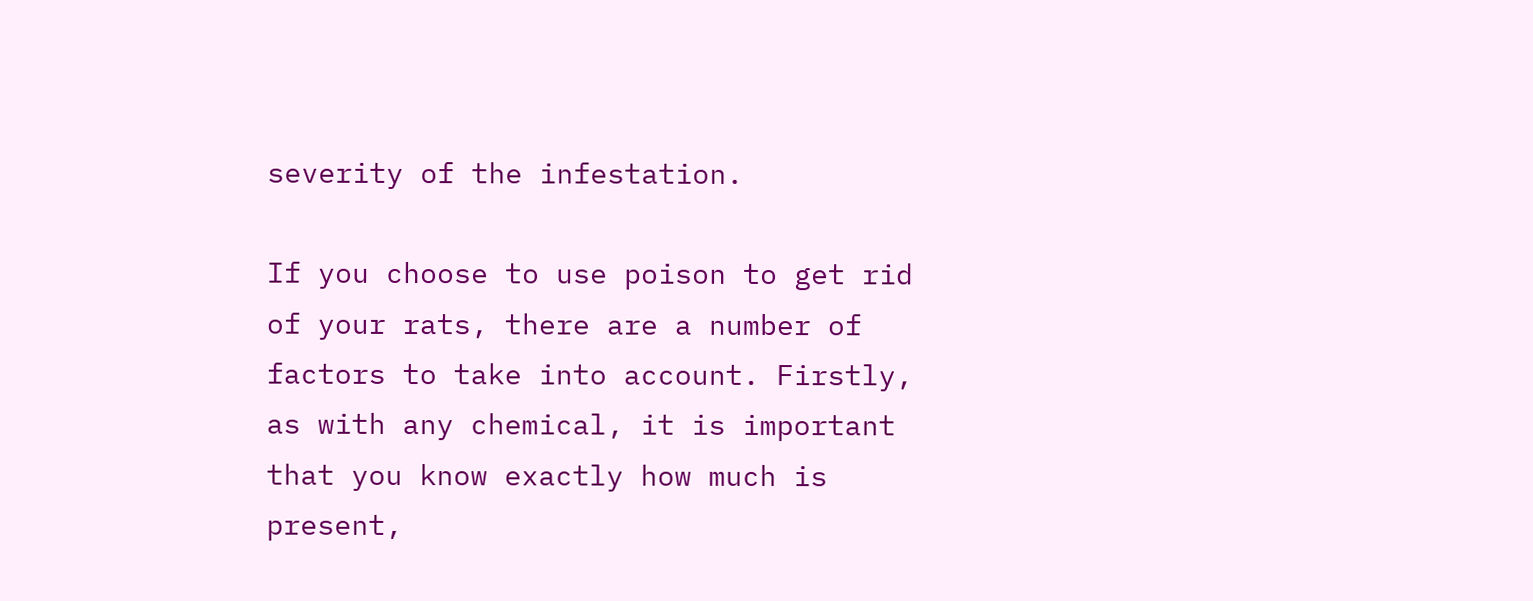severity of the infestation.

If you choose to use poison to get rid of your rats, there are a number of factors to take into account. Firstly, as with any chemical, it is important that you know exactly how much is present,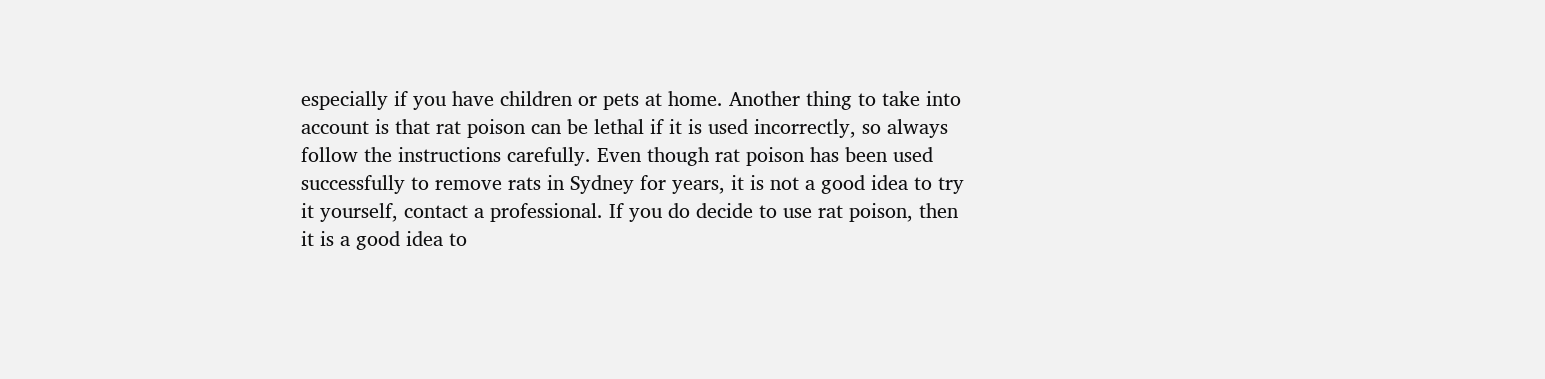especially if you have children or pets at home. Another thing to take into account is that rat poison can be lethal if it is used incorrectly, so always follow the instructions carefully. Even though rat poison has been used successfully to remove rats in Sydney for years, it is not a good idea to try it yourself, contact a professional. If you do decide to use rat poison, then it is a good idea to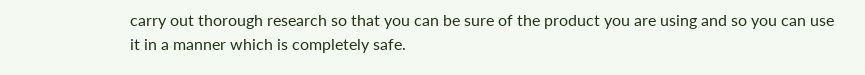carry out thorough research so that you can be sure of the product you are using and so you can use it in a manner which is completely safe.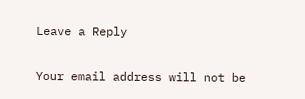Leave a Reply

Your email address will not be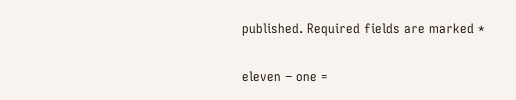published. Required fields are marked *

eleven − one =